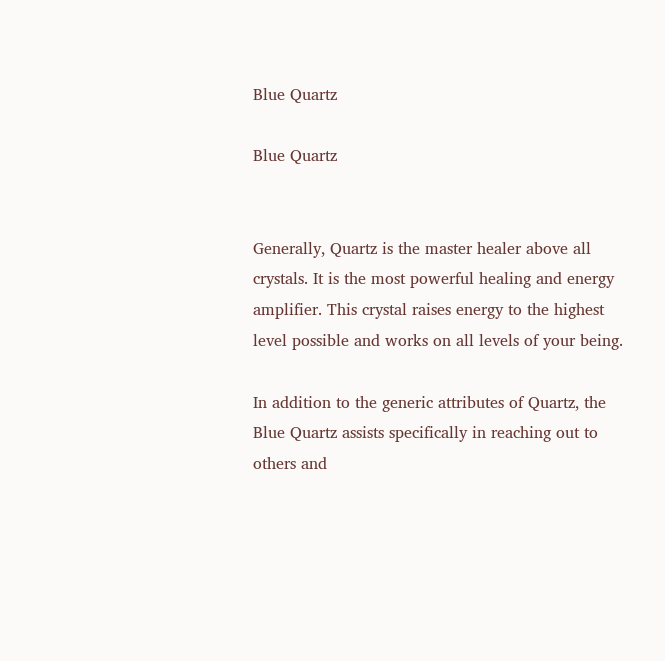Blue Quartz

Blue Quartz


Generally, Quartz is the master healer above all crystals. It is the most powerful healing and energy amplifier. This crystal raises energy to the highest level possible and works on all levels of your being.

In addition to the generic attributes of Quartz, the Blue Quartz assists specifically in reaching out to others and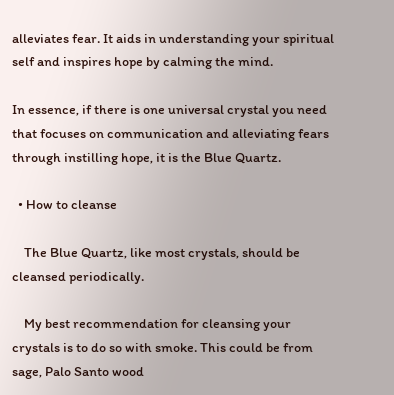alleviates fear. It aids in understanding your spiritual self and inspires hope by calming the mind.

In essence, if there is one universal crystal you need that focuses on communication and alleviating fears through instilling hope, it is the Blue Quartz.

  • How to cleanse

    The Blue Quartz, like most crystals, should be cleansed periodically.

    My best recommendation for cleansing your crystals is to do so with smoke. This could be from sage, Palo Santo wood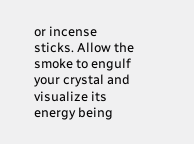or incense sticks. Allow the smoke to engulf your crystal and visualize its energy being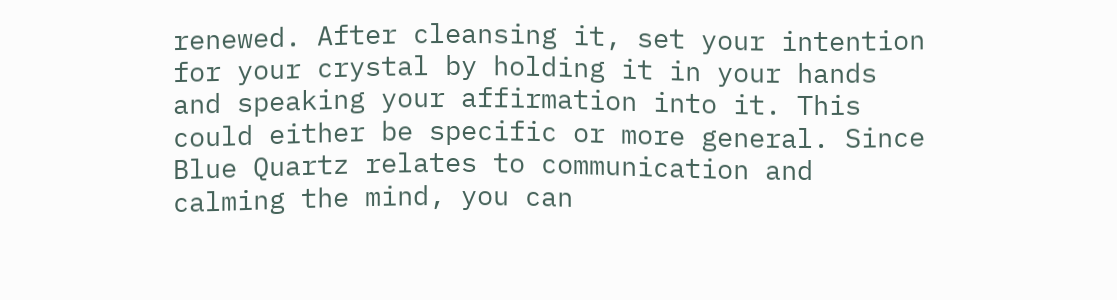renewed. After cleansing it, set your intention for your crystal by holding it in your hands and speaking your affirmation into it. This could either be specific or more general. Since Blue Quartz relates to communication and calming the mind, you can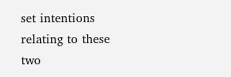set intentions relating to these two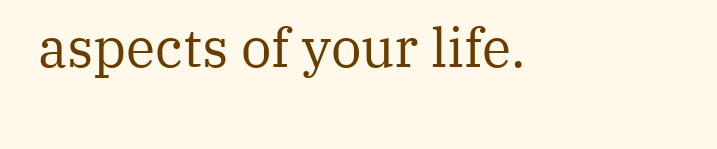aspects of your life.